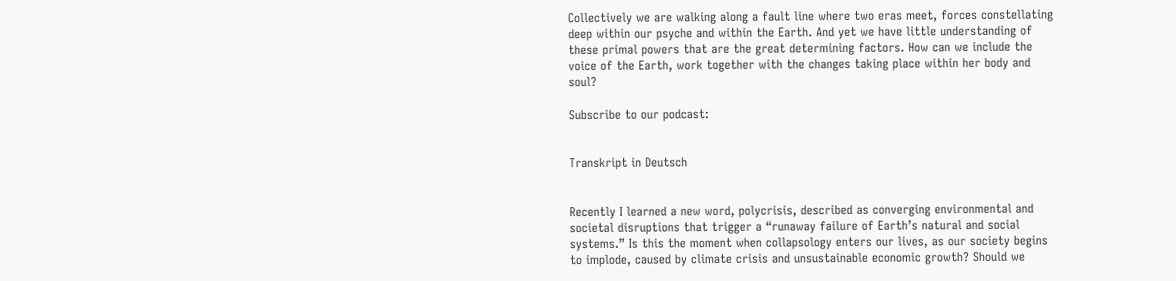Collectively we are walking along a fault line where two eras meet, forces constellating deep within our psyche and within the Earth. And yet we have little understanding of these primal powers that are the great determining factors. How can we include the voice of the Earth, work together with the changes taking place within her body and soul?

Subscribe to our podcast:


Transkript in Deutsch


Recently I learned a new word, polycrisis, described as converging environmental and societal disruptions that trigger a “runaway failure of Earth’s natural and social systems.” Is this the moment when collapsology enters our lives, as our society begins to implode, caused by climate crisis and unsustainable economic growth? Should we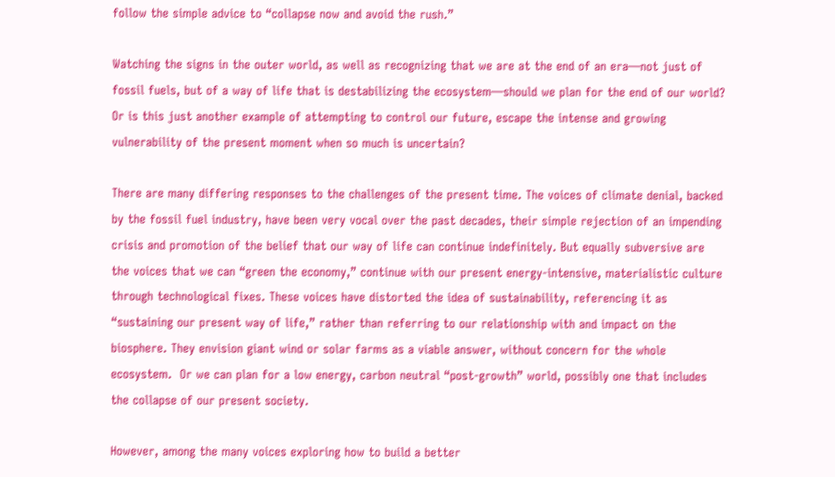follow the simple advice to “collapse now and avoid the rush.”

Watching the signs in the outer world, as well as recognizing that we are at the end of an era—not just of fossil fuels, but of a way of life that is destabilizing the ecosystem—should we plan for the end of our world? Or is this just another example of attempting to control our future, escape the intense and growing vulnerability of the present moment when so much is uncertain?

There are many differing responses to the challenges of the present time. The voices of climate denial, backed by the fossil fuel industry, have been very vocal over the past decades, their simple rejection of an impending crisis and promotion of the belief that our way of life can continue indefinitely. But equally subversive are the voices that we can “green the economy,” continue with our present energy-intensive, materialistic culture through technological fixes. These voices have distorted the idea of sustainability, referencing it as “sustaining our present way of life,” rather than referring to our relationship with and impact on the biosphere. They envision giant wind or solar farms as a viable answer, without concern for the whole ecosystem.  Or we can plan for a low energy, carbon neutral “post-growth” world, possibly one that includes the collapse of our present society.

However, among the many voices exploring how to build a better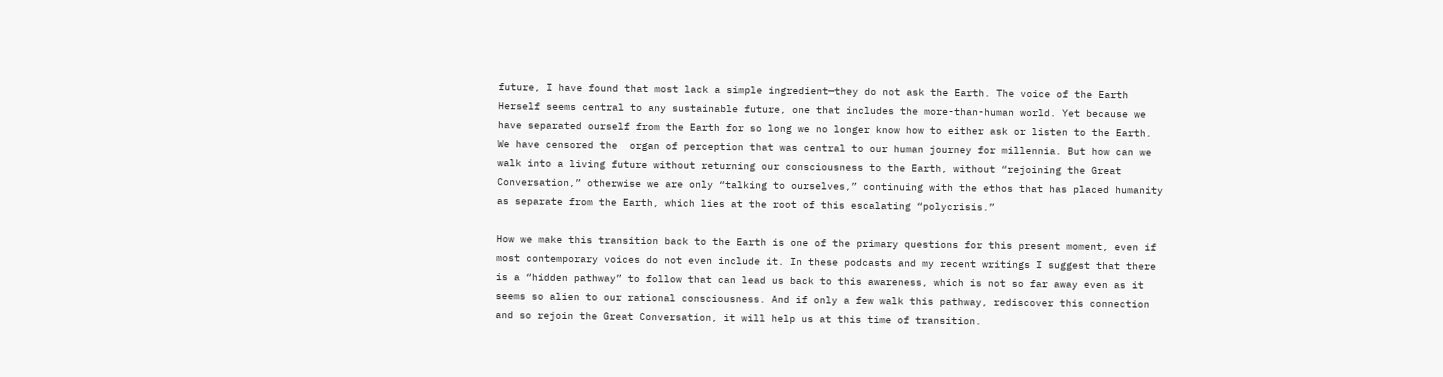future, I have found that most lack a simple ingredient—they do not ask the Earth. The voice of the Earth Herself seems central to any sustainable future, one that includes the more-than-human world. Yet because we have separated ourself from the Earth for so long we no longer know how to either ask or listen to the Earth. We have censored the  organ of perception that was central to our human journey for millennia. But how can we walk into a living future without returning our consciousness to the Earth, without “rejoining the Great Conversation,” otherwise we are only “talking to ourselves,” continuing with the ethos that has placed humanity as separate from the Earth, which lies at the root of this escalating “polycrisis.”

How we make this transition back to the Earth is one of the primary questions for this present moment, even if most contemporary voices do not even include it. In these podcasts and my recent writings I suggest that there is a “hidden pathway” to follow that can lead us back to this awareness, which is not so far away even as it seems so alien to our rational consciousness. And if only a few walk this pathway, rediscover this connection and so rejoin the Great Conversation, it will help us at this time of transition.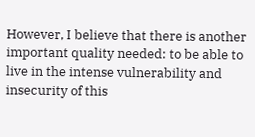However, I believe that there is another important quality needed: to be able to live in the intense vulnerability and insecurity of this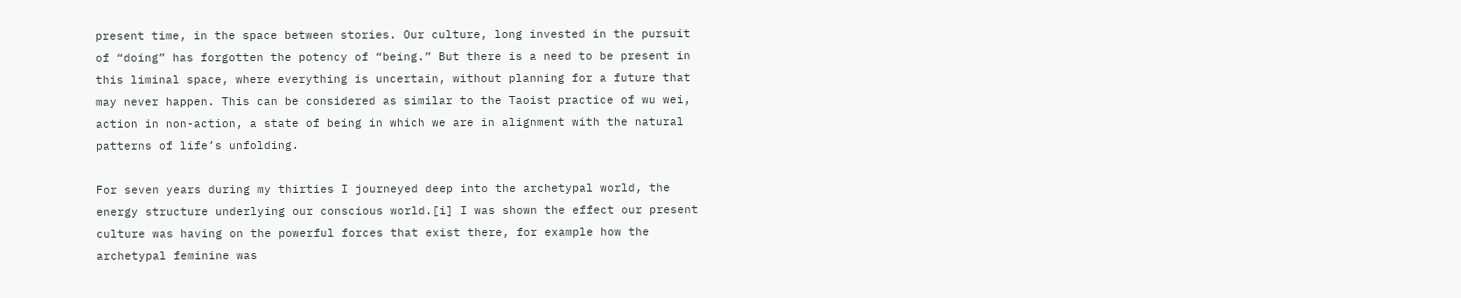present time, in the space between stories. Our culture, long invested in the pursuit of “doing” has forgotten the potency of “being.” But there is a need to be present in this liminal space, where everything is uncertain, without planning for a future that may never happen. This can be considered as similar to the Taoist practice of wu wei, action in non-action, a state of being in which we are in alignment with the natural patterns of life’s unfolding.

For seven years during my thirties I journeyed deep into the archetypal world, the energy structure underlying our conscious world.[i] I was shown the effect our present culture was having on the powerful forces that exist there, for example how the archetypal feminine was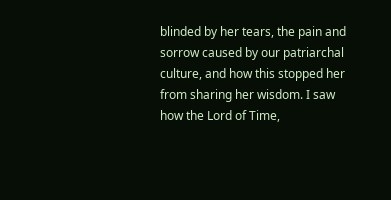blinded by her tears, the pain and sorrow caused by our patriarchal culture, and how this stopped her from sharing her wisdom. I saw how the Lord of Time,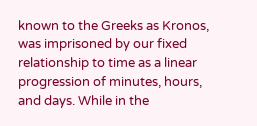known to the Greeks as Kronos, was imprisoned by our fixed relationship to time as a linear progression of minutes, hours, and days. While in the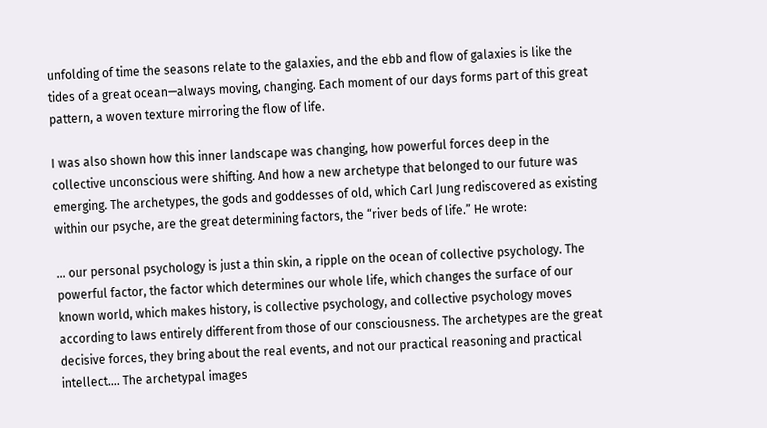unfolding of time the seasons relate to the galaxies, and the ebb and flow of galaxies is like the tides of a great ocean—always moving, changing. Each moment of our days forms part of this great pattern, a woven texture mirroring the flow of life.

I was also shown how this inner landscape was changing, how powerful forces deep in the collective unconscious were shifting. And how a new archetype that belonged to our future was emerging. The archetypes, the gods and goddesses of old, which Carl Jung rediscovered as existing within our psyche, are the great determining factors, the “river beds of life.” He wrote:

… our personal psychology is just a thin skin, a ripple on the ocean of collective psychology. The powerful factor, the factor which determines our whole life, which changes the surface of our known world, which makes history, is collective psychology, and collective psychology moves according to laws entirely different from those of our consciousness. The archetypes are the great decisive forces, they bring about the real events, and not our practical reasoning and practical intellect…. The archetypal images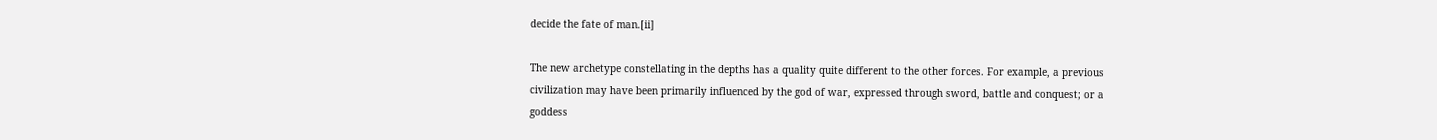decide the fate of man.[ii]

The new archetype constellating in the depths has a quality quite different to the other forces. For example, a previous civilization may have been primarily influenced by the god of war, expressed through sword, battle and conquest; or a goddess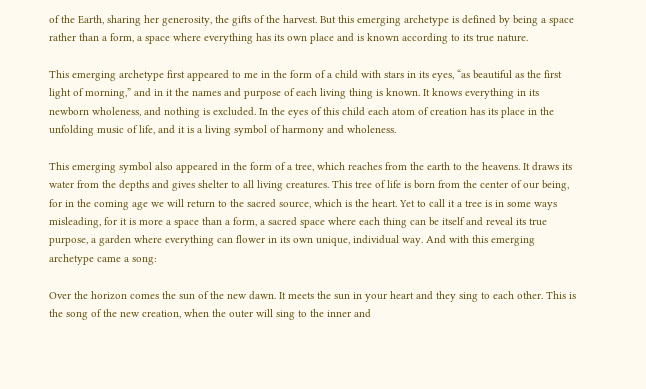of the Earth, sharing her generosity, the gifts of the harvest. But this emerging archetype is defined by being a space rather than a form, a space where everything has its own place and is known according to its true nature.

This emerging archetype first appeared to me in the form of a child with stars in its eyes, “as beautiful as the first light of morning,” and in it the names and purpose of each living thing is known. It knows everything in its newborn wholeness, and nothing is excluded. In the eyes of this child each atom of creation has its place in the unfolding music of life, and it is a living symbol of harmony and wholeness.

This emerging symbol also appeared in the form of a tree, which reaches from the earth to the heavens. It draws its water from the depths and gives shelter to all living creatures. This tree of life is born from the center of our being, for in the coming age we will return to the sacred source, which is the heart. Yet to call it a tree is in some ways misleading, for it is more a space than a form, a sacred space where each thing can be itself and reveal its true purpose, a garden where everything can flower in its own unique, individual way. And with this emerging archetype came a song:

Over the horizon comes the sun of the new dawn. It meets the sun in your heart and they sing to each other. This is the song of the new creation, when the outer will sing to the inner and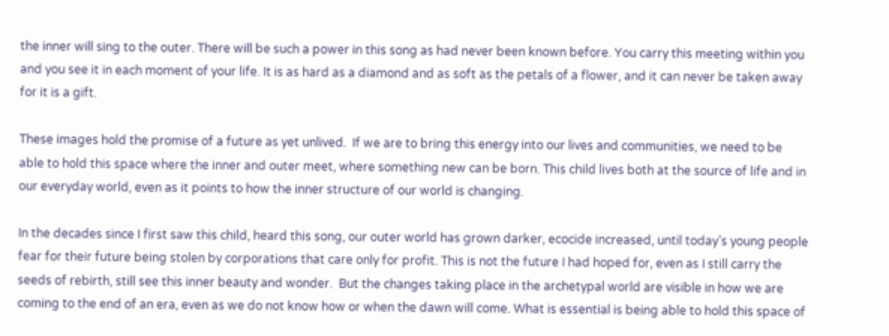the inner will sing to the outer. There will be such a power in this song as had never been known before. You carry this meeting within you and you see it in each moment of your life. It is as hard as a diamond and as soft as the petals of a flower, and it can never be taken away for it is a gift.

These images hold the promise of a future as yet unlived.  If we are to bring this energy into our lives and communities, we need to be able to hold this space where the inner and outer meet, where something new can be born. This child lives both at the source of life and in our everyday world, even as it points to how the inner structure of our world is changing.

In the decades since I first saw this child, heard this song, our outer world has grown darker, ecocide increased, until today’s young people fear for their future being stolen by corporations that care only for profit. This is not the future I had hoped for, even as I still carry the seeds of rebirth, still see this inner beauty and wonder.  But the changes taking place in the archetypal world are visible in how we are coming to the end of an era, even as we do not know how or when the dawn will come. What is essential is being able to hold this space of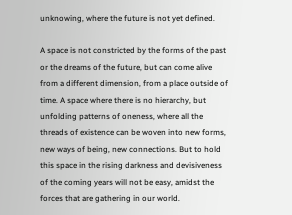unknowing, where the future is not yet defined.

A space is not constricted by the forms of the past or the dreams of the future, but can come alive from a different dimension, from a place outside of time. A space where there is no hierarchy, but unfolding patterns of oneness, where all the threads of existence can be woven into new forms, new ways of being, new connections. But to hold this space in the rising darkness and devisiveness of the coming years will not be easy, amidst the forces that are gathering in our world.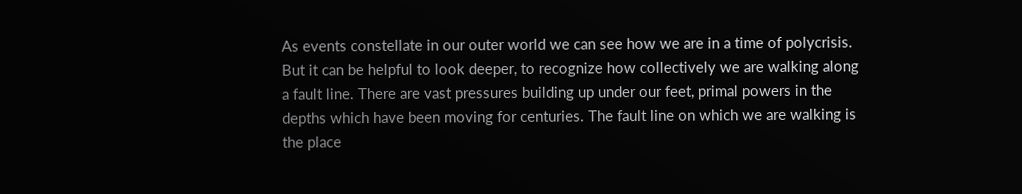As events constellate in our outer world we can see how we are in a time of polycrisis. But it can be helpful to look deeper, to recognize how collectively we are walking along a fault line. There are vast pressures building up under our feet, primal powers in the depths which have been moving for centuries. The fault line on which we are walking is the place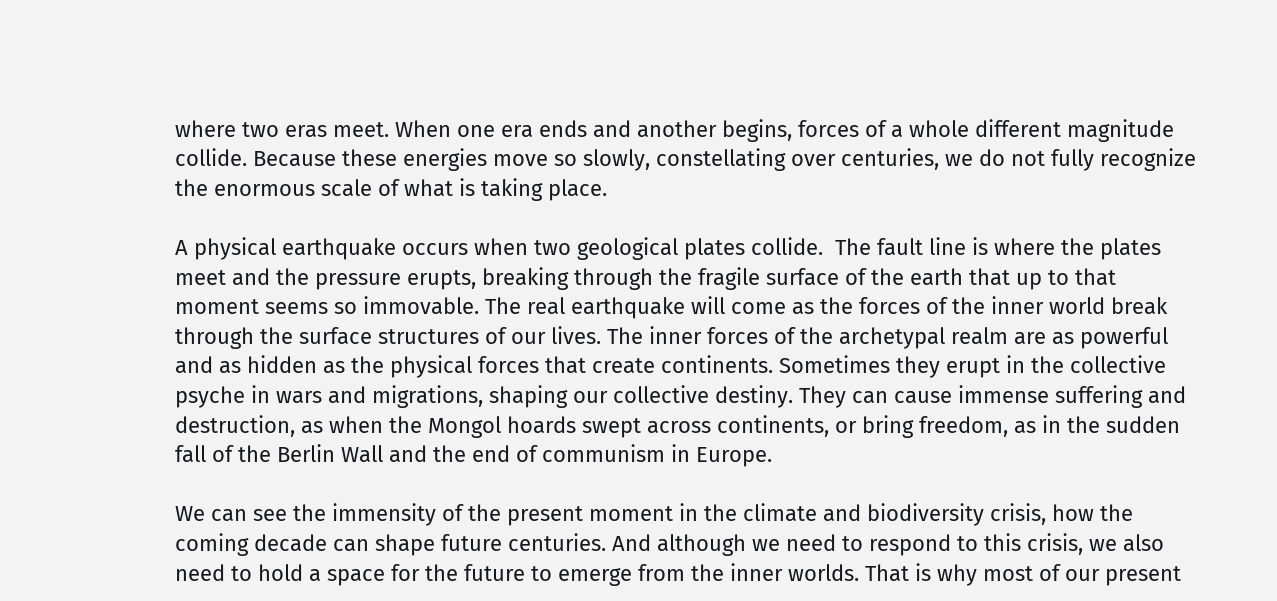where two eras meet. When one era ends and another begins, forces of a whole different magnitude collide. Because these energies move so slowly, constellating over centuries, we do not fully recognize the enormous scale of what is taking place.

A physical earthquake occurs when two geological plates collide.  The fault line is where the plates meet and the pressure erupts, breaking through the fragile surface of the earth that up to that moment seems so immovable. The real earthquake will come as the forces of the inner world break through the surface structures of our lives. The inner forces of the archetypal realm are as powerful and as hidden as the physical forces that create continents. Sometimes they erupt in the collective psyche in wars and migrations, shaping our collective destiny. They can cause immense suffering and destruction, as when the Mongol hoards swept across continents, or bring freedom, as in the sudden fall of the Berlin Wall and the end of communism in Europe.

We can see the immensity of the present moment in the climate and biodiversity crisis, how the coming decade can shape future centuries. And although we need to respond to this crisis, we also need to hold a space for the future to emerge from the inner worlds. That is why most of our present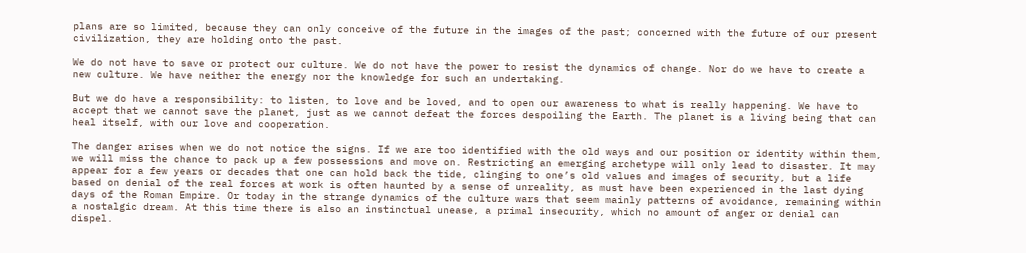plans are so limited, because they can only conceive of the future in the images of the past; concerned with the future of our present civilization, they are holding onto the past.

We do not have to save or protect our culture. We do not have the power to resist the dynamics of change. Nor do we have to create a new culture. We have neither the energy nor the knowledge for such an undertaking.

But we do have a responsibility: to listen, to love and be loved, and to open our awareness to what is really happening. We have to accept that we cannot save the planet, just as we cannot defeat the forces despoiling the Earth. The planet is a living being that can heal itself, with our love and cooperation.

The danger arises when we do not notice the signs. If we are too identified with the old ways and our position or identity within them, we will miss the chance to pack up a few possessions and move on. Restricting an emerging archetype will only lead to disaster. It may appear for a few years or decades that one can hold back the tide, clinging to one’s old values and images of security, but a life based on denial of the real forces at work is often haunted by a sense of unreality, as must have been experienced in the last dying days of the Roman Empire. Or today in the strange dynamics of the culture wars that seem mainly patterns of avoidance, remaining within a nostalgic dream. At this time there is also an instinctual unease, a primal insecurity, which no amount of anger or denial can dispel.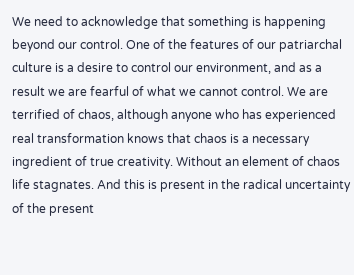We need to acknowledge that something is happening beyond our control. One of the features of our patriarchal culture is a desire to control our environment, and as a result we are fearful of what we cannot control. We are terrified of chaos, although anyone who has experienced real transformation knows that chaos is a necessary ingredient of true creativity. Without an element of chaos life stagnates. And this is present in the radical uncertainty of the present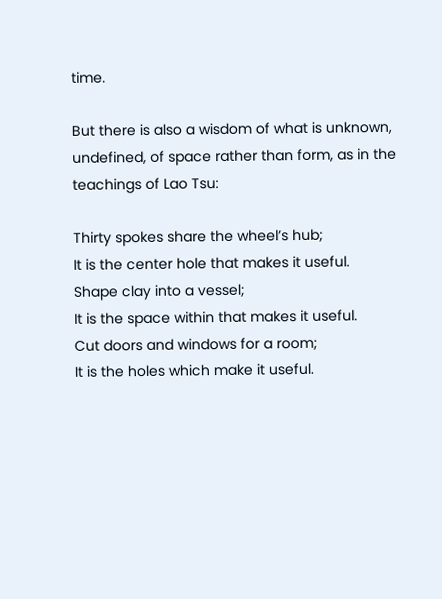time.

But there is also a wisdom of what is unknown, undefined, of space rather than form, as in the teachings of Lao Tsu:

Thirty spokes share the wheel’s hub;
It is the center hole that makes it useful.
Shape clay into a vessel;
It is the space within that makes it useful.
Cut doors and windows for a room;
It is the holes which make it useful.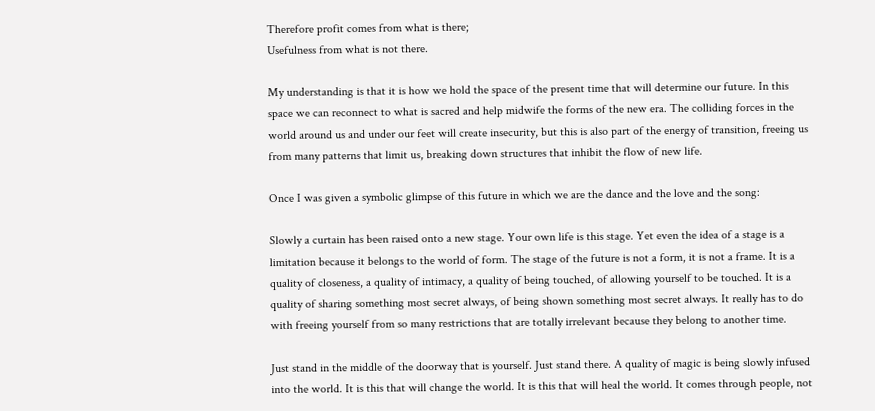Therefore profit comes from what is there;
Usefulness from what is not there.

My understanding is that it is how we hold the space of the present time that will determine our future. In this space we can reconnect to what is sacred and help midwife the forms of the new era. The colliding forces in the world around us and under our feet will create insecurity, but this is also part of the energy of transition, freeing us from many patterns that limit us, breaking down structures that inhibit the flow of new life.

Once I was given a symbolic glimpse of this future in which we are the dance and the love and the song:

Slowly a curtain has been raised onto a new stage. Your own life is this stage. Yet even the idea of a stage is a limitation because it belongs to the world of form. The stage of the future is not a form, it is not a frame. It is a quality of closeness, a quality of intimacy, a quality of being touched, of allowing yourself to be touched. It is a quality of sharing something most secret always, of being shown something most secret always. It really has to do with freeing yourself from so many restrictions that are totally irrelevant because they belong to another time.

Just stand in the middle of the doorway that is yourself. Just stand there. A quality of magic is being slowly infused into the world. It is this that will change the world. It is this that will heal the world. It comes through people, not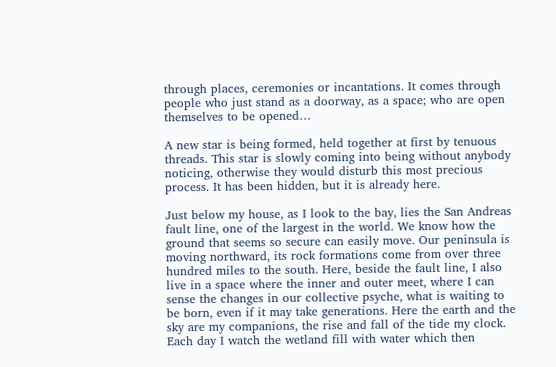through places, ceremonies or incantations. It comes through people who just stand as a doorway, as a space; who are open themselves to be opened…

A new star is being formed, held together at first by tenuous threads. This star is slowly coming into being without anybody noticing, otherwise they would disturb this most precious process. It has been hidden, but it is already here.

Just below my house, as I look to the bay, lies the San Andreas fault line, one of the largest in the world. We know how the ground that seems so secure can easily move. Our peninsula is moving northward, its rock formations come from over three hundred miles to the south. Here, beside the fault line, I also live in a space where the inner and outer meet, where I can sense the changes in our collective psyche, what is waiting to be born, even if it may take generations. Here the earth and the sky are my companions, the rise and fall of the tide my clock. Each day I watch the wetland fill with water which then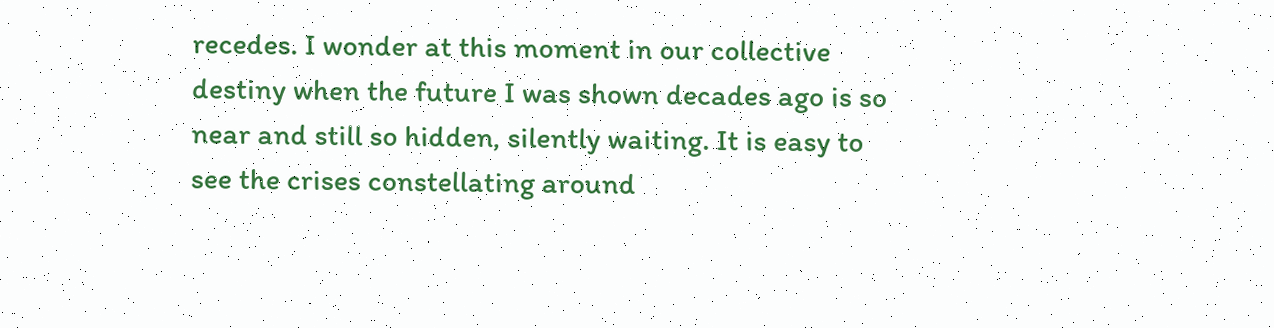recedes. I wonder at this moment in our collective destiny when the future I was shown decades ago is so near and still so hidden, silently waiting. It is easy to see the crises constellating around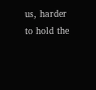us, harder to hold the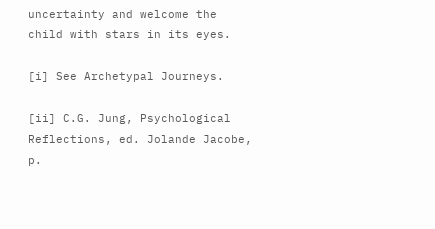uncertainty and welcome the child with stars in its eyes.

[i] See Archetypal Journeys.

[ii] C.G. Jung, Psychological Reflections, ed. Jolande Jacobe, p.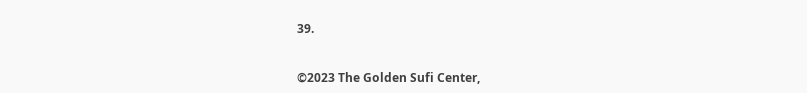39.


©2023 The Golden Sufi Center,